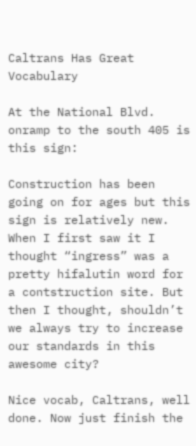Caltrans Has Great Vocabulary

At the National Blvd. onramp to the south 405 is this sign:

Construction has been going on for ages but this sign is relatively new. When I first saw it I thought “ingress” was a pretty hifalutin word for a contstruction site. But then I thought, shouldn’t we always try to increase our standards in this awesome city?

Nice vocab, Caltrans, well done. Now just finish the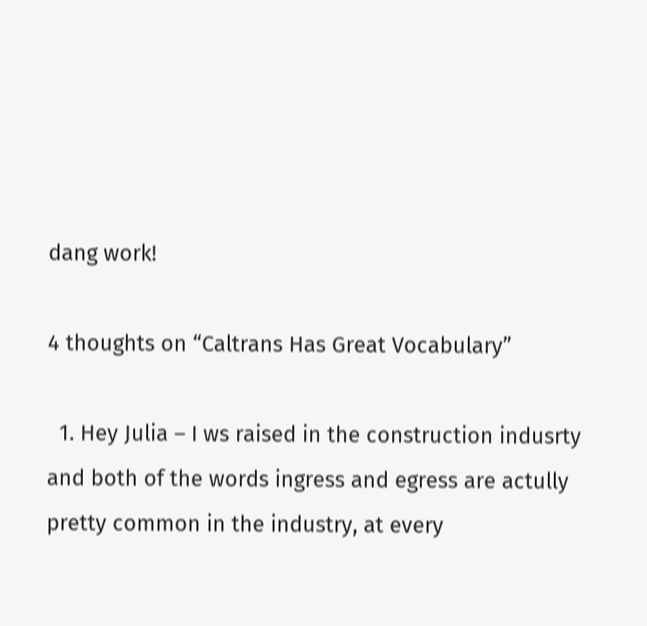dang work!

4 thoughts on “Caltrans Has Great Vocabulary”

  1. Hey Julia – I ws raised in the construction indusrty and both of the words ingress and egress are actully pretty common in the industry, at every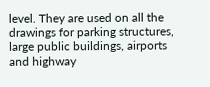level. They are used on all the drawings for parking structures, large public buildings, airports and highway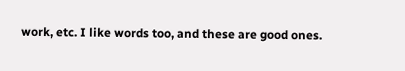work, etc. I like words too, and these are good ones.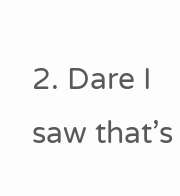2. Dare I saw that’s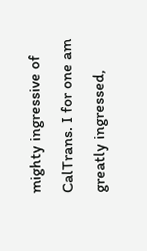mighty ingressive of CalTrans. I for one am greatly ingressed,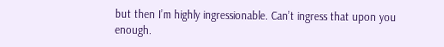but then I’m highly ingressionable. Can’t ingress that upon you enough.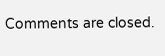Comments are closed.